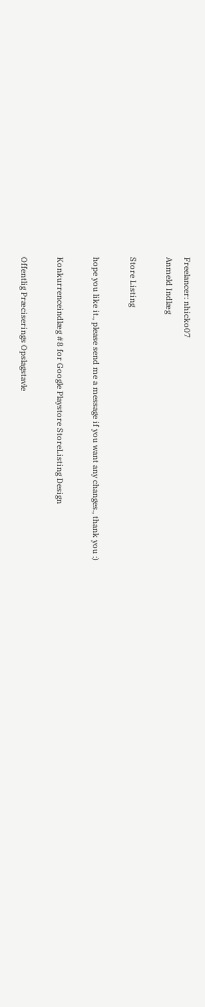Freelancer: nhicko07
Anmeld Indlæg

Store Listing

hope you like it., please send me a message if you want any changes., thank you :)

Konkurrenceindlæg #8 for Google Playstore StoreListing Design

Offentlig Præciserings Opslagstavle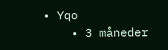• Yqo
    • 3 måneder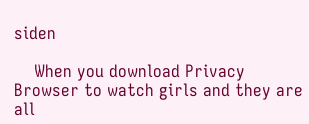siden

    When you download Privacy Browser to watch girls and they are all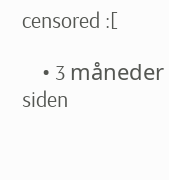censored :[

    • 3 måneder siden